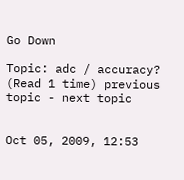Go Down

Topic: adc / accuracy? (Read 1 time) previous topic - next topic


Oct 05, 2009, 12:53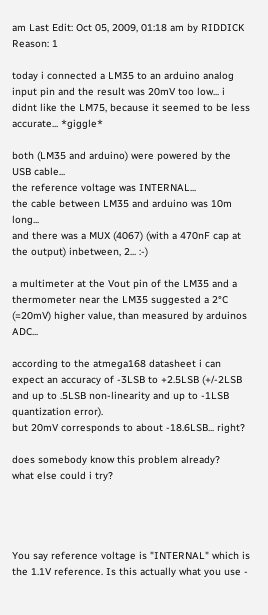am Last Edit: Oct 05, 2009, 01:18 am by RIDDICK Reason: 1

today i connected a LM35 to an arduino analog input pin and the result was 20mV too low... i didnt like the LM75, because it seemed to be less accurate... *giggle*

both (LM35 and arduino) were powered by the USB cable...
the reference voltage was INTERNAL...
the cable between LM35 and arduino was 10m long...
and there was a MUX (4067) (with a 470nF cap at the output) inbetween, 2... :-)

a multimeter at the Vout pin of the LM35 and a thermometer near the LM35 suggested a 2°C (=20mV) higher value, than measured by arduinos ADC...

according to the atmega168 datasheet i can expect an accuracy of -3LSB to +2.5LSB (+/-2LSB and up to .5LSB non-linearity and up to -1LSB quantization error).
but 20mV corresponds to about -18.6LSB... right?

does somebody know this problem already?
what else could i try?




You say reference voltage is "INTERNAL" which is the 1.1V reference. Is this actually what you use -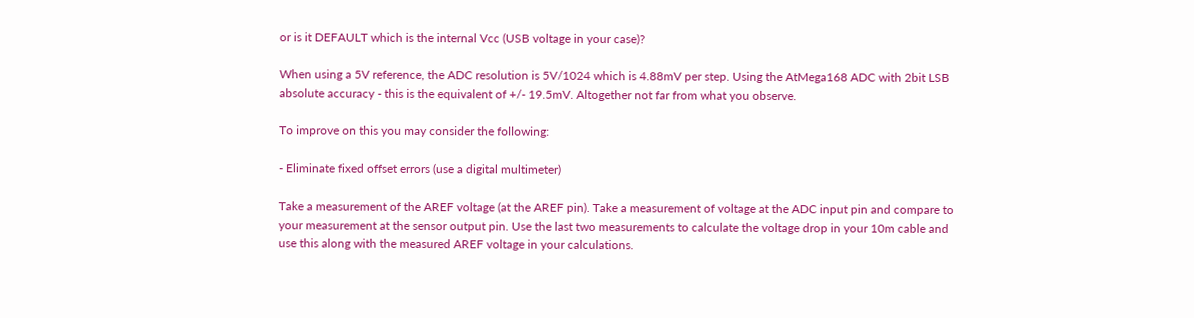or is it DEFAULT which is the internal Vcc (USB voltage in your case)?

When using a 5V reference, the ADC resolution is 5V/1024 which is 4.88mV per step. Using the AtMega168 ADC with 2bit LSB absolute accuracy - this is the equivalent of +/- 19.5mV. Altogether not far from what you observe.

To improve on this you may consider the following:

- Eliminate fixed offset errors (use a digital multimeter)

Take a measurement of the AREF voltage (at the AREF pin). Take a measurement of voltage at the ADC input pin and compare to your measurement at the sensor output pin. Use the last two measurements to calculate the voltage drop in your 10m cable and use this along with the measured AREF voltage in your calculations.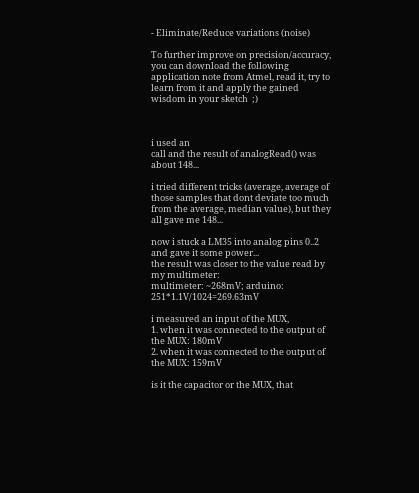- Eliminate/Reduce variations (noise)

To further improve on precision/accuracy, you can download the following application note from Atmel, read it, try to learn from it and apply the gained wisdom in your sketch  ;)



i used an
call and the result of analogRead() was about 148...

i tried different tricks (average, average of those samples that dont deviate too much from the average, median value), but they all gave me 148...

now i stuck a LM35 into analog pins 0..2 and gave it some power...
the result was closer to the value read by my multimeter:
multimeter: ~268mV; arduino: 251*1.1V/1024=269.63mV

i measured an input of the MUX,
1. when it was connected to the output of the MUX: 180mV
2. when it was connected to the output of the MUX: 159mV

is it the capacitor or the MUX, that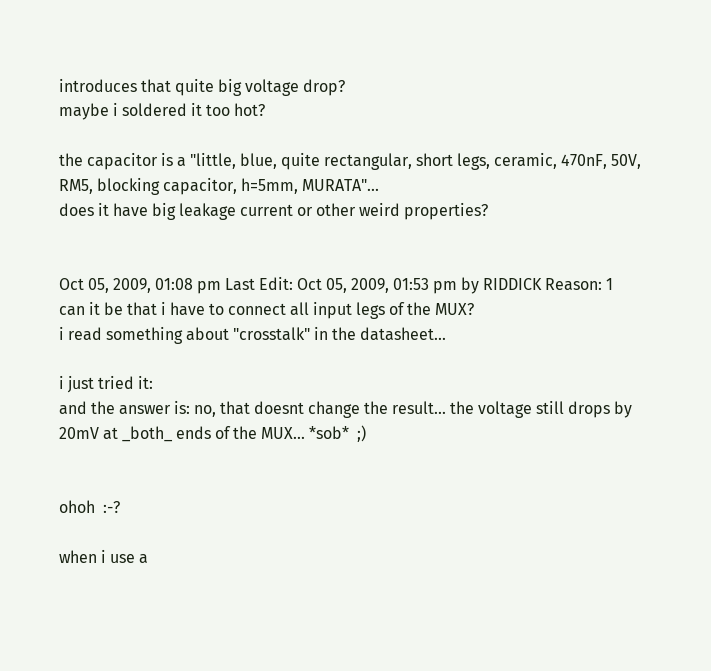introduces that quite big voltage drop?
maybe i soldered it too hot?

the capacitor is a "little, blue, quite rectangular, short legs, ceramic, 470nF, 50V, RM5, blocking capacitor, h=5mm, MURATA"...
does it have big leakage current or other weird properties?


Oct 05, 2009, 01:08 pm Last Edit: Oct 05, 2009, 01:53 pm by RIDDICK Reason: 1
can it be that i have to connect all input legs of the MUX?
i read something about "crosstalk" in the datasheet...

i just tried it:
and the answer is: no, that doesnt change the result... the voltage still drops by 20mV at _both_ ends of the MUX... *sob*  ;)


ohoh  :-?

when i use a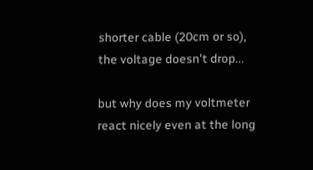shorter cable (20cm or so), the voltage doesn't drop...

but why does my voltmeter react nicely even at the long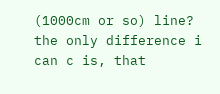(1000cm or so) line?
the only difference i can c is, that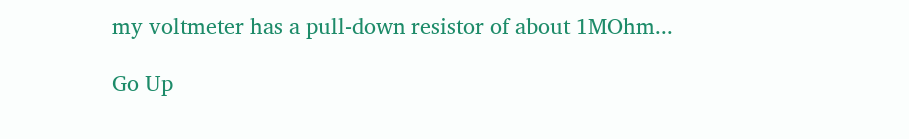my voltmeter has a pull-down resistor of about 1MOhm...

Go Up